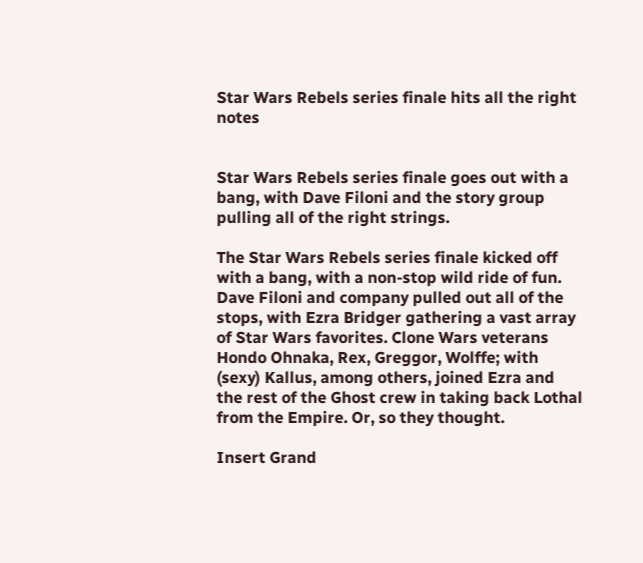Star Wars Rebels series finale hits all the right notes


Star Wars Rebels series finale goes out with a bang, with Dave Filoni and the story group pulling all of the right strings.

The Star Wars Rebels series finale kicked off with a bang, with a non-stop wild ride of fun. Dave Filoni and company pulled out all of the stops, with Ezra Bridger gathering a vast array of Star Wars favorites. Clone Wars veterans Hondo Ohnaka, Rex, Greggor, Wolffe; with (sexy) Kallus, among others, joined Ezra and the rest of the Ghost crew in taking back Lothal from the Empire. Or, so they thought.

Insert Grand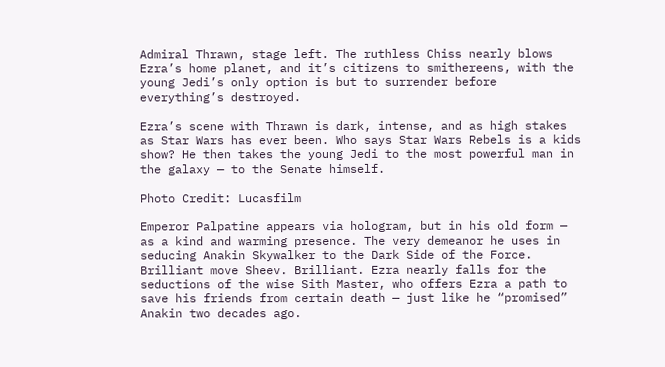Admiral Thrawn, stage left. The ruthless Chiss nearly blows Ezra’s home planet, and it’s citizens to smithereens, with the young Jedi’s only option is but to surrender before everything’s destroyed.

Ezra’s scene with Thrawn is dark, intense, and as high stakes as Star Wars has ever been. Who says Star Wars Rebels is a kids show? He then takes the young Jedi to the most powerful man in the galaxy — to the Senate himself.

Photo Credit: Lucasfilm

Emperor Palpatine appears via hologram, but in his old form — as a kind and warming presence. The very demeanor he uses in seducing Anakin Skywalker to the Dark Side of the Force. Brilliant move Sheev. Brilliant. Ezra nearly falls for the seductions of the wise Sith Master, who offers Ezra a path to save his friends from certain death — just like he “promised” Anakin two decades ago.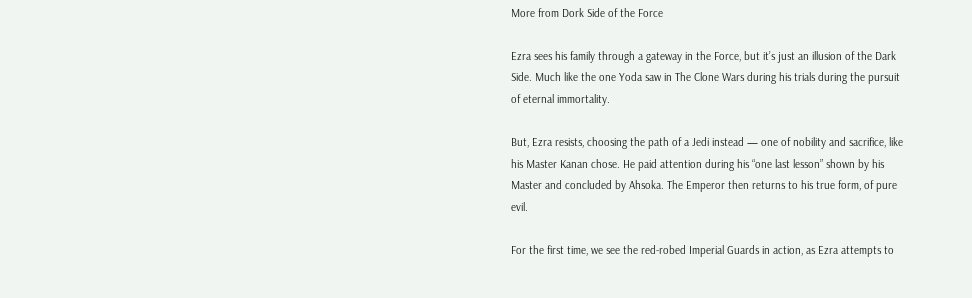More from Dork Side of the Force

Ezra sees his family through a gateway in the Force, but it’s just an illusion of the Dark Side. Much like the one Yoda saw in The Clone Wars during his trials during the pursuit of eternal immortality.

But, Ezra resists, choosing the path of a Jedi instead — one of nobility and sacrifice, like his Master Kanan chose. He paid attention during his “one last lesson” shown by his Master and concluded by Ahsoka. The Emperor then returns to his true form, of pure evil.

For the first time, we see the red-robed Imperial Guards in action, as Ezra attempts to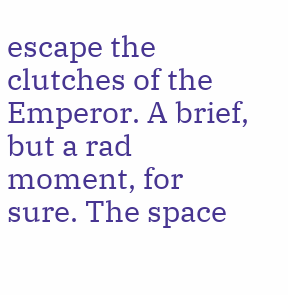escape the clutches of the Emperor. A brief, but a rad moment, for sure. The space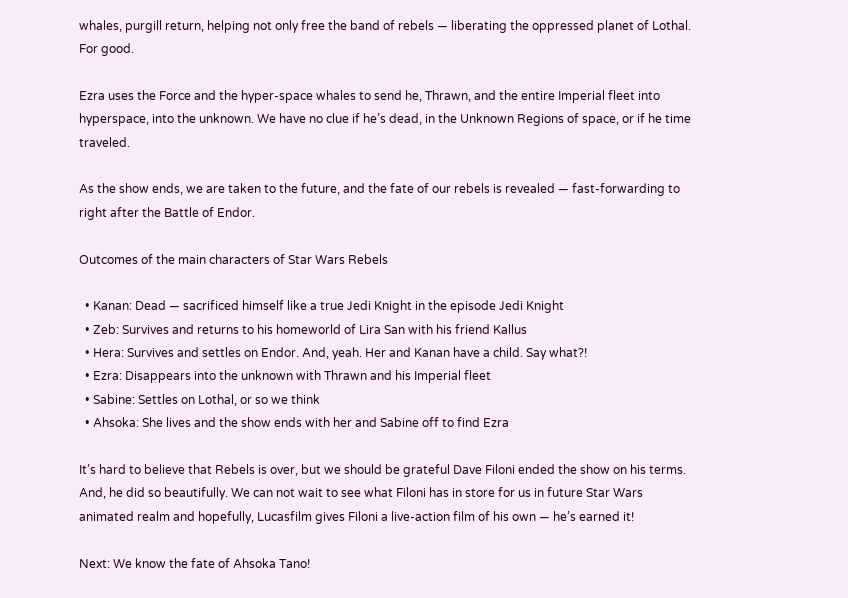whales, purgill return, helping not only free the band of rebels — liberating the oppressed planet of Lothal. For good.

Ezra uses the Force and the hyper-space whales to send he, Thrawn, and the entire Imperial fleet into hyperspace, into the unknown. We have no clue if he’s dead, in the Unknown Regions of space, or if he time traveled.

As the show ends, we are taken to the future, and the fate of our rebels is revealed — fast-forwarding to right after the Battle of Endor.

Outcomes of the main characters of Star Wars Rebels

  • Kanan: Dead — sacrificed himself like a true Jedi Knight in the episode Jedi Knight
  • Zeb: Survives and returns to his homeworld of Lira San with his friend Kallus
  • Hera: Survives and settles on Endor. And, yeah. Her and Kanan have a child. Say what?!
  • Ezra: Disappears into the unknown with Thrawn and his Imperial fleet
  • Sabine: Settles on Lothal, or so we think
  • Ahsoka: She lives and the show ends with her and Sabine off to find Ezra

It’s hard to believe that Rebels is over, but we should be grateful Dave Filoni ended the show on his terms. And, he did so beautifully. We can not wait to see what Filoni has in store for us in future Star Wars animated realm and hopefully, Lucasfilm gives Filoni a live-action film of his own — he’s earned it!

Next: We know the fate of Ahsoka Tano!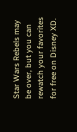Star Wars Rebels may be over, but you can rewatch your favorites for free on Disney XD.